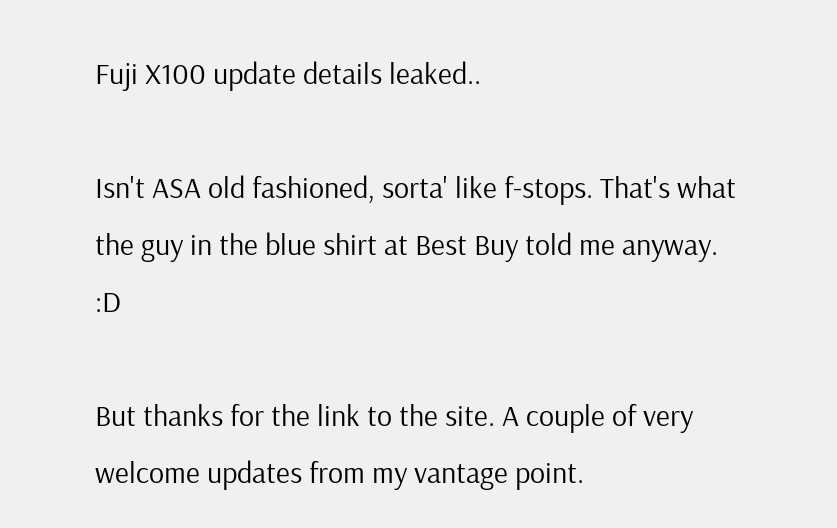Fuji X100 update details leaked..

Isn't ASA old fashioned, sorta' like f-stops. That's what the guy in the blue shirt at Best Buy told me anyway. :D

But thanks for the link to the site. A couple of very welcome updates from my vantage point.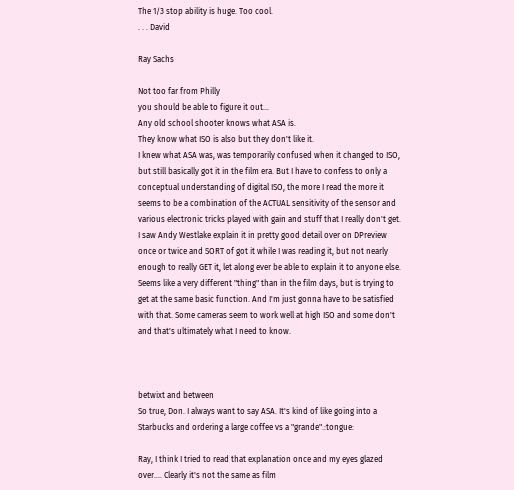The 1/3 stop ability is huge. Too cool.
. . . David

Ray Sachs

Not too far from Philly
you should be able to figure it out...
Any old school shooter knows what ASA is.
They know what ISO is also but they don't like it.
I knew what ASA was, was temporarily confused when it changed to ISO, but still basically got it in the film era. But I have to confess to only a conceptual understanding of digital ISO, the more I read the more it seems to be a combination of the ACTUAL sensitivity of the sensor and various electronic tricks played with gain and stuff that I really don't get. I saw Andy Westlake explain it in pretty good detail over on DPreview once or twice and SORT of got it while I was reading it, but not nearly enough to really GET it, let along ever be able to explain it to anyone else. Seems like a very different "thing" than in the film days, but is trying to get at the same basic function. And I'm just gonna have to be satisfied with that. Some cameras seem to work well at high ISO and some don't and that's ultimately what I need to know.



betwixt and between
So true, Don. I always want to say ASA. It's kind of like going into a Starbucks and ordering a large coffee vs a "grande".:tongue:

Ray, I think I tried to read that explanation once and my eyes glazed over.... Clearly it's not the same as film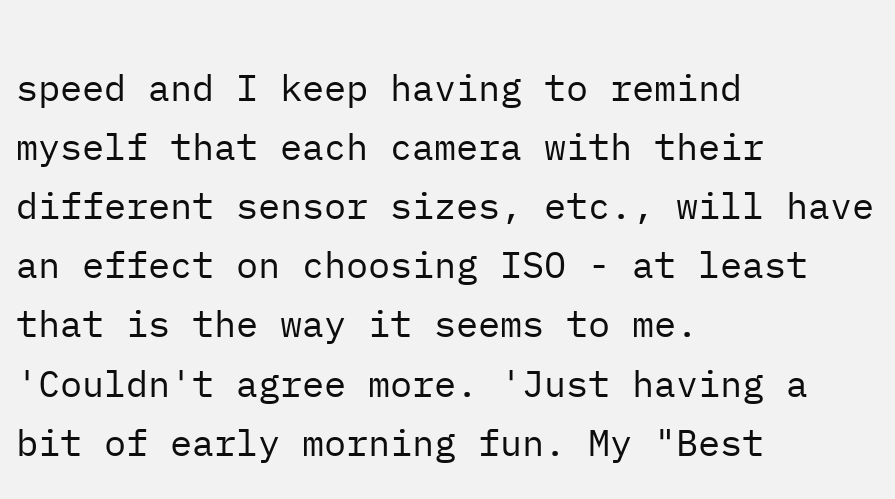speed and I keep having to remind myself that each camera with their different sensor sizes, etc., will have an effect on choosing ISO - at least that is the way it seems to me.
'Couldn't agree more. 'Just having a bit of early morning fun. My "Best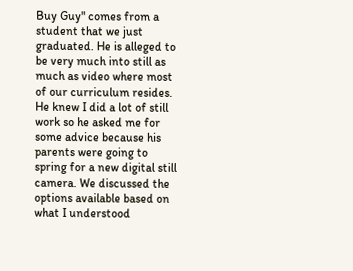Buy Guy" comes from a student that we just graduated. He is alleged to be very much into still as much as video where most of our curriculum resides. He knew I did a lot of still work so he asked me for some advice because his parents were going to spring for a new digital still camera. We discussed the options available based on what I understood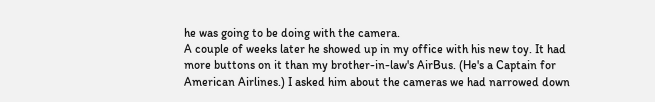he was going to be doing with the camera.
A couple of weeks later he showed up in my office with his new toy. It had more buttons on it than my brother-in-law's AirBus. (He's a Captain for American Airlines.) I asked him about the cameras we had narrowed down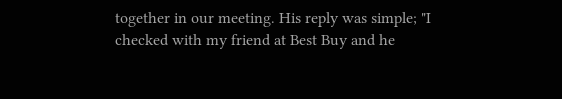together in our meeting. His reply was simple; "I checked with my friend at Best Buy and he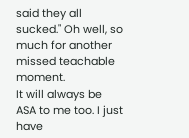said they all sucked." Oh well, so much for another missed teachable moment.
It will always be ASA to me too. I just have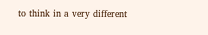to think in a very different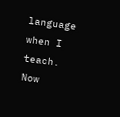language when I teach. Now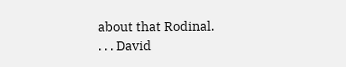about that Rodinal.
. . . David